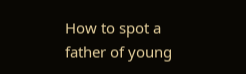How to spot a father of young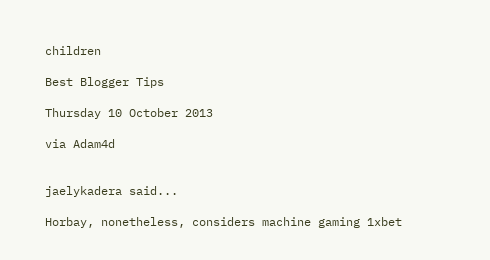children

Best Blogger Tips

Thursday 10 October 2013

via Adam4d


jaelykadera said...

Horbay, nonetheless, considers machine gaming 1xbet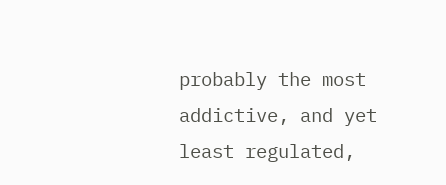probably the most addictive, and yet least regulated,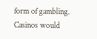form of gambling. Casinos would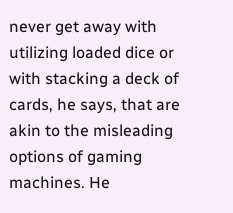never get away with utilizing loaded dice or with stacking a deck of cards, he says, that are akin to the misleading options of gaming machines. He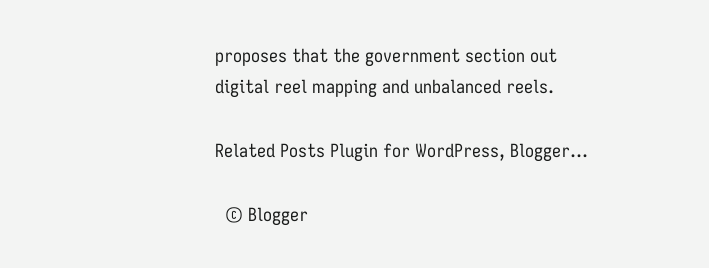proposes that the government section out digital reel mapping and unbalanced reels.

Related Posts Plugin for WordPress, Blogger...

  © Blogger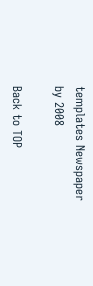templates Newspaper by 2008

Back to TOP